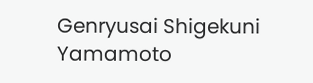Genryusai Shigekuni Yamamoto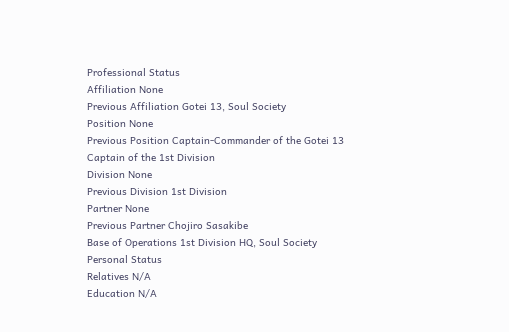Professional Status
Affiliation None
Previous Affiliation Gotei 13, Soul Society
Position None
Previous Position Captain-Commander of the Gotei 13
Captain of the 1st Division
Division None
Previous Division 1st Division
Partner None
Previous Partner Chojiro Sasakibe
Base of Operations 1st Division HQ, Soul Society
Personal Status
Relatives N/A
Education N/A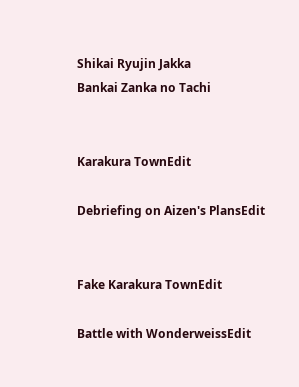Shikai Ryujin Jakka
Bankai Zanka no Tachi


Karakura TownEdit

Debriefing on Aizen's PlansEdit


Fake Karakura TownEdit

Battle with WonderweissEdit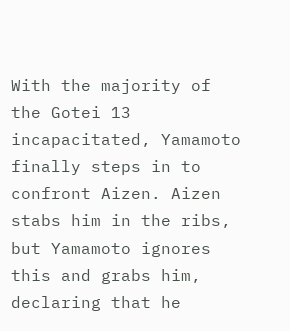With the majority of the Gotei 13 incapacitated, Yamamoto finally steps in to confront Aizen. Aizen stabs him in the ribs, but Yamamoto ignores this and grabs him, declaring that he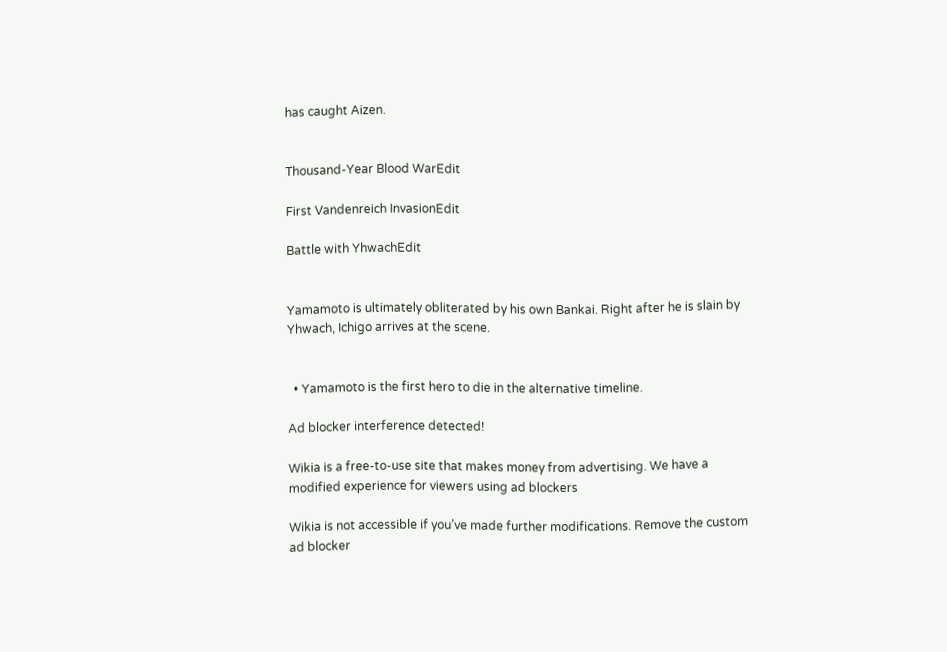has caught Aizen.


Thousand-Year Blood WarEdit

First Vandenreich InvasionEdit

Battle with YhwachEdit


Yamamoto is ultimately obliterated by his own Bankai. Right after he is slain by Yhwach, Ichigo arrives at the scene.


  • Yamamoto is the first hero to die in the alternative timeline.

Ad blocker interference detected!

Wikia is a free-to-use site that makes money from advertising. We have a modified experience for viewers using ad blockers

Wikia is not accessible if you’ve made further modifications. Remove the custom ad blocker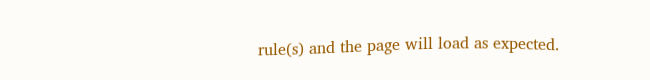rule(s) and the page will load as expected.